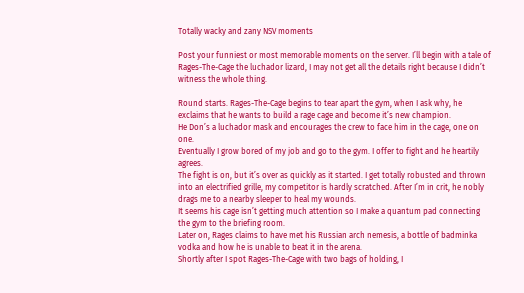Totally wacky and zany NSV moments

Post your funniest or most memorable moments on the server. I’ll begin with a tale of Rages-The-Cage the luchador lizard, I may not get all the details right because I didn’t witness the whole thing.

Round starts. Rages-The-Cage begins to tear apart the gym, when I ask why, he exclaims that he wants to build a rage cage and become it’s new champion.
He Don’s a luchador mask and encourages the crew to face him in the cage, one on one.
Eventually I grow bored of my job and go to the gym. I offer to fight and he heartily agrees.
The fight is on, but it’s over as quickly as it started. I get totally robusted and thrown into an electrified grille, my competitor is hardly scratched. After I’m in crit, he nobly drags me to a nearby sleeper to heal my wounds.
It seems his cage isn’t getting much attention so I make a quantum pad connecting the gym to the briefing room.
Later on, Rages claims to have met his Russian arch nemesis, a bottle of badminka vodka and how he is unable to beat it in the arena.
Shortly after I spot Rages-The-Cage with two bags of holding, I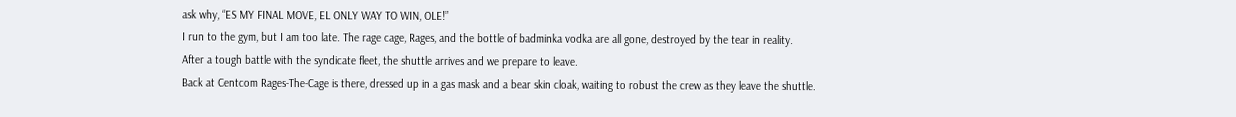ask why, “ES MY FINAL MOVE, EL ONLY WAY TO WIN, OLE!”
I run to the gym, but I am too late. The rage cage, Rages, and the bottle of badminka vodka are all gone, destroyed by the tear in reality.
After a tough battle with the syndicate fleet, the shuttle arrives and we prepare to leave.
Back at Centcom Rages-The-Cage is there, dressed up in a gas mask and a bear skin cloak, waiting to robust the crew as they leave the shuttle.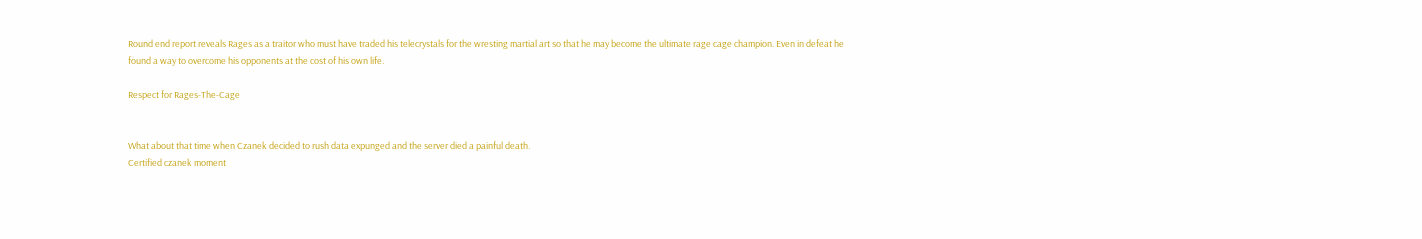Round end report reveals Rages as a traitor who must have traded his telecrystals for the wresting martial art so that he may become the ultimate rage cage champion. Even in defeat he found a way to overcome his opponents at the cost of his own life.

Respect for Rages-The-Cage


What about that time when Czanek decided to rush data expunged and the server died a painful death.
Certified czanek moment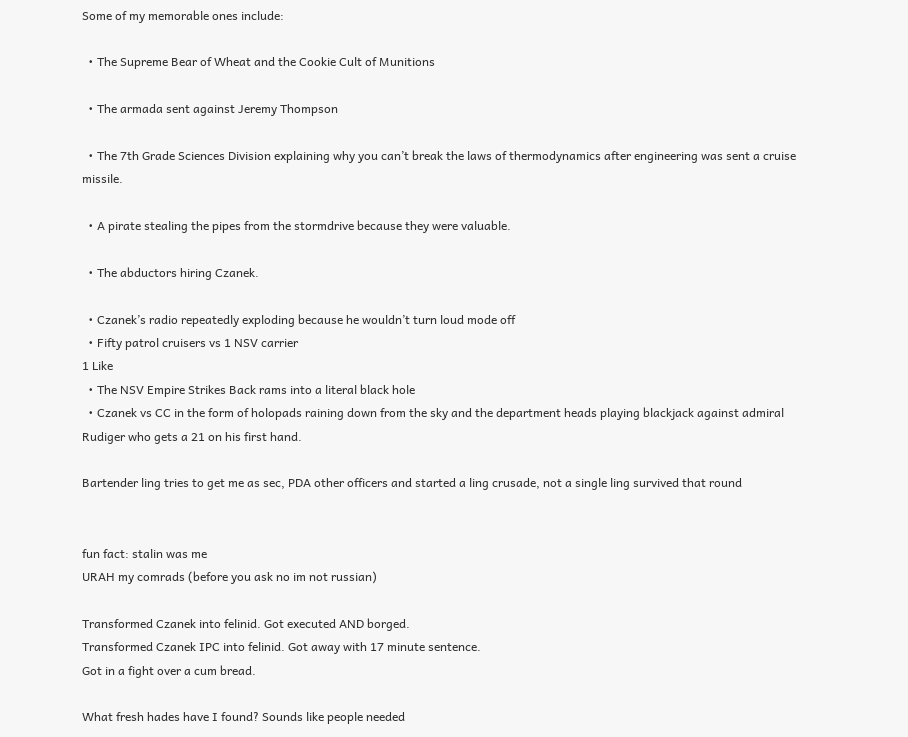Some of my memorable ones include:

  • The Supreme Bear of Wheat and the Cookie Cult of Munitions

  • The armada sent against Jeremy Thompson

  • The 7th Grade Sciences Division explaining why you can’t break the laws of thermodynamics after engineering was sent a cruise missile.

  • A pirate stealing the pipes from the stormdrive because they were valuable.

  • The abductors hiring Czanek.

  • Czanek’s radio repeatedly exploding because he wouldn’t turn loud mode off
  • Fifty patrol cruisers vs 1 NSV carrier
1 Like
  • The NSV Empire Strikes Back rams into a literal black hole
  • Czanek vs CC in the form of holopads raining down from the sky and the department heads playing blackjack against admiral Rudiger who gets a 21 on his first hand.

Bartender ling tries to get me as sec, PDA other officers and started a ling crusade, not a single ling survived that round


fun fact: stalin was me
URAH my comrads (before you ask no im not russian)

Transformed Czanek into felinid. Got executed AND borged.
Transformed Czanek IPC into felinid. Got away with 17 minute sentence.
Got in a fight over a cum bread.

What fresh hades have I found? Sounds like people needed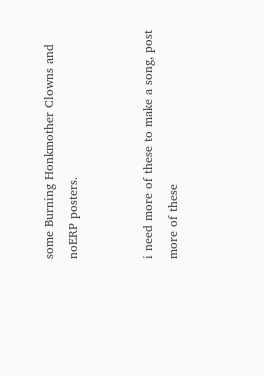some Burning Honkmother Clowns and noERP posters.


i need more of these to make a song, post more of these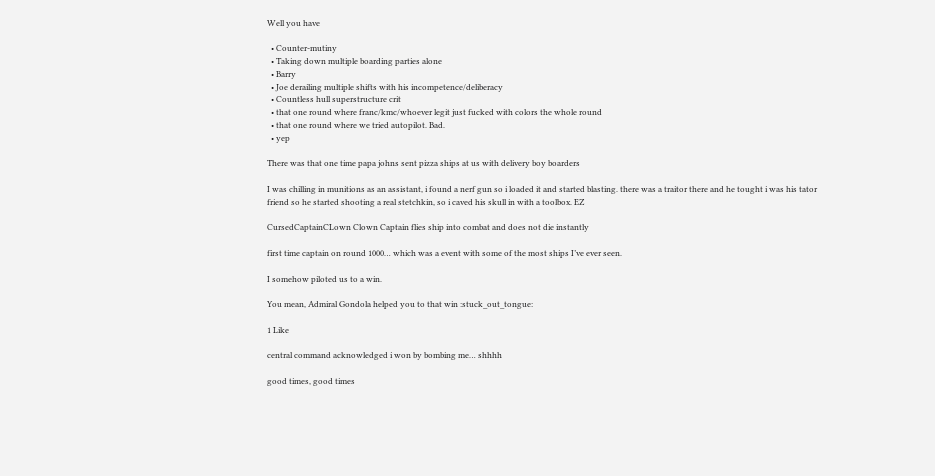Well you have

  • Counter-mutiny
  • Taking down multiple boarding parties alone
  • Barry
  • Joe derailing multiple shifts with his incompetence/deliberacy
  • Countless hull superstructure crit
  • that one round where franc/kmc/whoever legit just fucked with colors the whole round
  • that one round where we tried autopilot. Bad.
  • yep

There was that one time papa johns sent pizza ships at us with delivery boy boarders

I was chilling in munitions as an assistant, i found a nerf gun so i loaded it and started blasting. there was a traitor there and he tought i was his tator friend so he started shooting a real stetchkin, so i caved his skull in with a toolbox. EZ

CursedCaptainCLown Clown Captain flies ship into combat and does not die instantly

first time captain on round 1000… which was a event with some of the most ships I’ve ever seen.

I somehow piloted us to a win.

You mean, Admiral Gondola helped you to that win :stuck_out_tongue:

1 Like

central command acknowledged i won by bombing me… shhhh

good times, good times